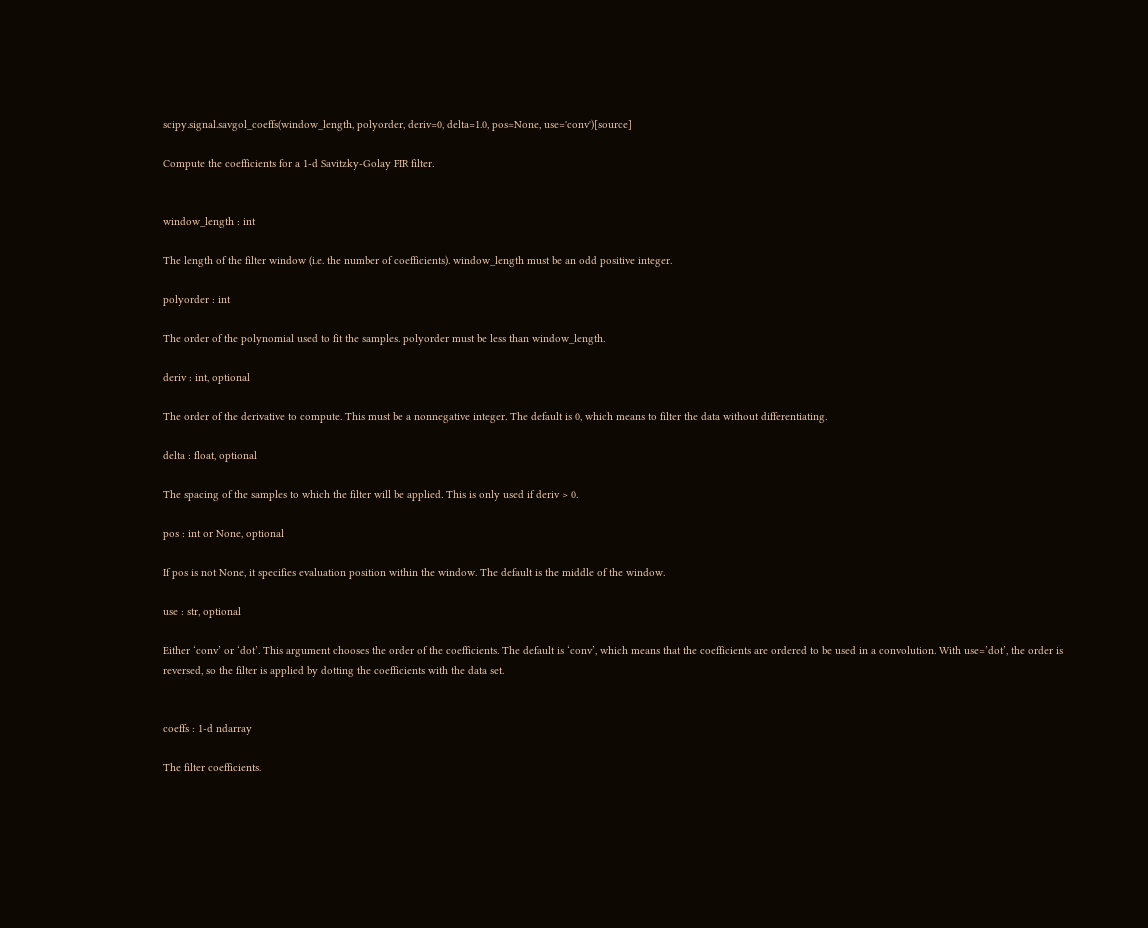scipy.signal.savgol_coeffs(window_length, polyorder, deriv=0, delta=1.0, pos=None, use='conv')[source]

Compute the coefficients for a 1-d Savitzky-Golay FIR filter.


window_length : int

The length of the filter window (i.e. the number of coefficients). window_length must be an odd positive integer.

polyorder : int

The order of the polynomial used to fit the samples. polyorder must be less than window_length.

deriv : int, optional

The order of the derivative to compute. This must be a nonnegative integer. The default is 0, which means to filter the data without differentiating.

delta : float, optional

The spacing of the samples to which the filter will be applied. This is only used if deriv > 0.

pos : int or None, optional

If pos is not None, it specifies evaluation position within the window. The default is the middle of the window.

use : str, optional

Either ‘conv’ or ‘dot’. This argument chooses the order of the coefficients. The default is ‘conv’, which means that the coefficients are ordered to be used in a convolution. With use=’dot’, the order is reversed, so the filter is applied by dotting the coefficients with the data set.


coeffs : 1-d ndarray

The filter coefficients.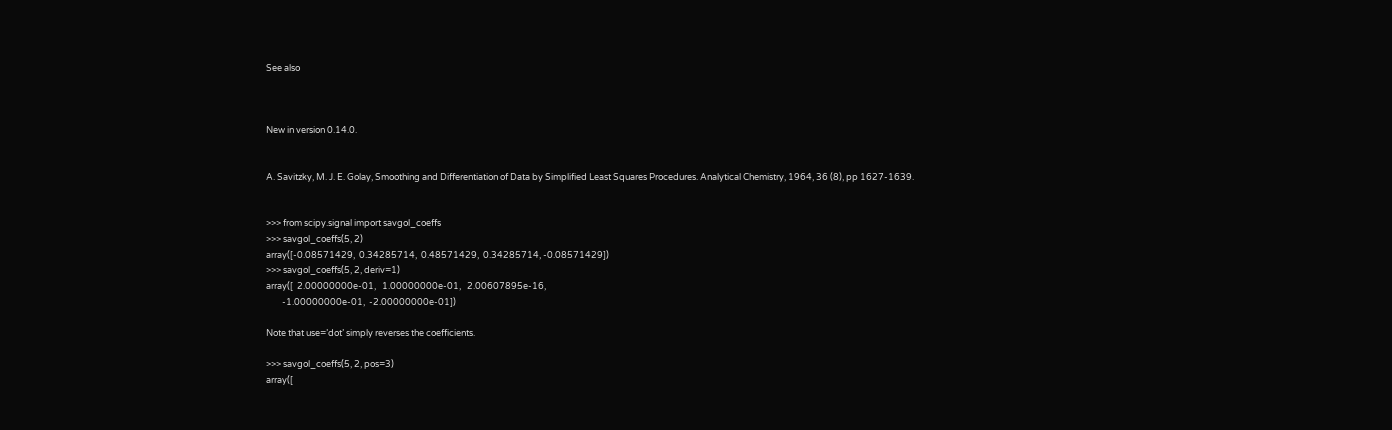See also



New in version 0.14.0.


A. Savitzky, M. J. E. Golay, Smoothing and Differentiation of Data by Simplified Least Squares Procedures. Analytical Chemistry, 1964, 36 (8), pp 1627-1639.


>>> from scipy.signal import savgol_coeffs
>>> savgol_coeffs(5, 2)
array([-0.08571429,  0.34285714,  0.48571429,  0.34285714, -0.08571429])
>>> savgol_coeffs(5, 2, deriv=1)
array([  2.00000000e-01,   1.00000000e-01,   2.00607895e-16,
        -1.00000000e-01,  -2.00000000e-01])

Note that use=’dot’ simply reverses the coefficients.

>>> savgol_coeffs(5, 2, pos=3)
array([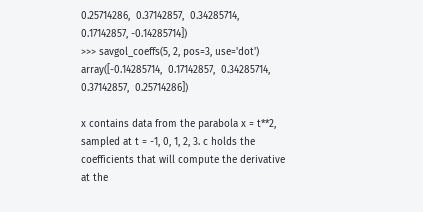0.25714286,  0.37142857,  0.34285714,  0.17142857, -0.14285714])
>>> savgol_coeffs(5, 2, pos=3, use='dot')
array([-0.14285714,  0.17142857,  0.34285714,  0.37142857,  0.25714286])

x contains data from the parabola x = t**2, sampled at t = -1, 0, 1, 2, 3. c holds the coefficients that will compute the derivative at the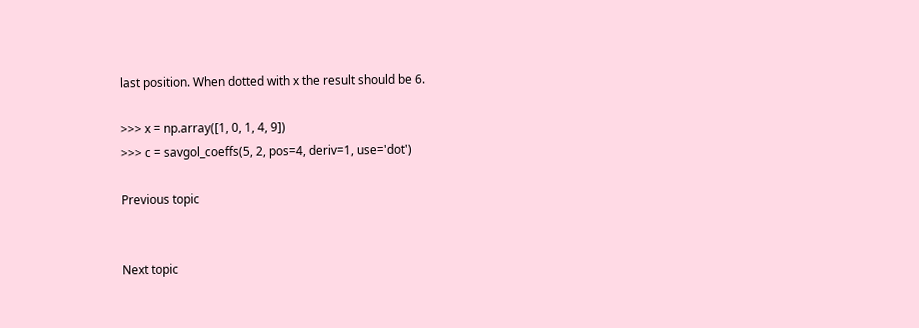last position. When dotted with x the result should be 6.

>>> x = np.array([1, 0, 1, 4, 9])
>>> c = savgol_coeffs(5, 2, pos=4, deriv=1, use='dot')

Previous topic


Next topic